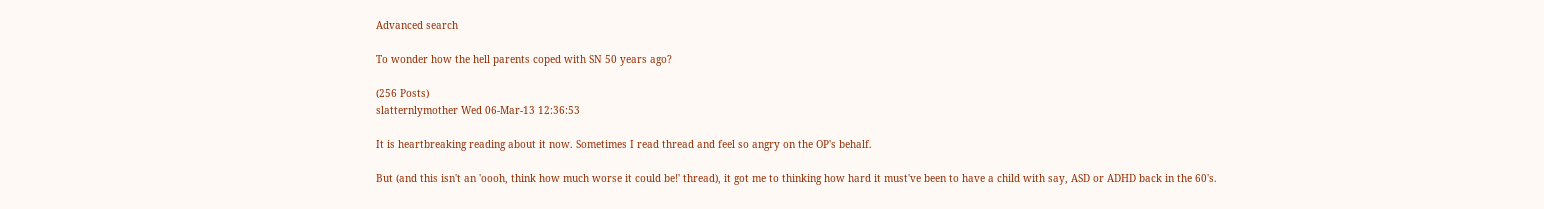Advanced search

To wonder how the hell parents coped with SN 50 years ago?

(256 Posts)
slatternlymother Wed 06-Mar-13 12:36:53

It is heartbreaking reading about it now. Sometimes I read thread and feel so angry on the OP's behalf.

But (and this isn't an 'oooh, think how much worse it could be!' thread), it got me to thinking how hard it must've been to have a child with say, ASD or ADHD back in the 60's.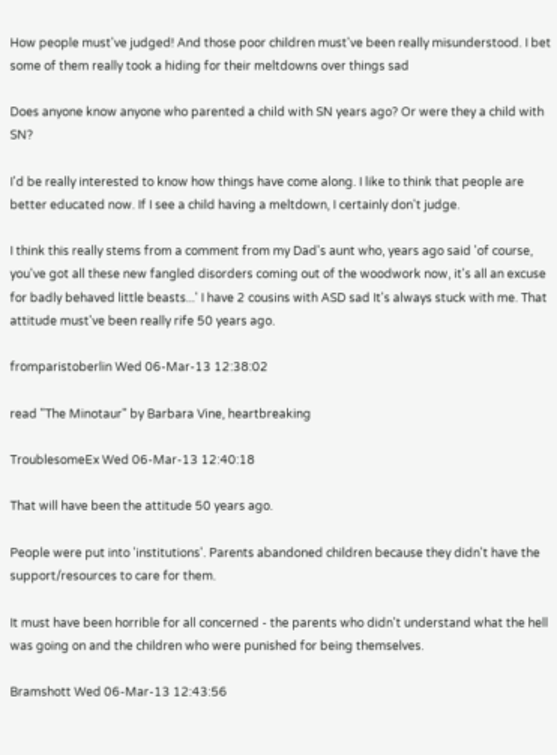How people must've judged! And those poor children must've been really misunderstood. I bet some of them really took a hiding for their meltdowns over things sad

Does anyone know anyone who parented a child with SN years ago? Or were they a child with SN?

I'd be really interested to know how things have come along. I like to think that people are better educated now. If I see a child having a meltdown, I certainly don't judge.

I think this really stems from a comment from my Dad's aunt who, years ago said 'of course, you've got all these new fangled disorders coming out of the woodwork now, it's all an excuse for badly behaved little beasts...' I have 2 cousins with ASD sad It's always stuck with me. That attitude must've been really rife 50 years ago.

fromparistoberlin Wed 06-Mar-13 12:38:02

read "The Minotaur" by Barbara Vine, heartbreaking

TroublesomeEx Wed 06-Mar-13 12:40:18

That will have been the attitude 50 years ago.

People were put into 'institutions'. Parents abandoned children because they didn't have the support/resources to care for them.

It must have been horrible for all concerned - the parents who didn't understand what the hell was going on and the children who were punished for being themselves.

Bramshott Wed 06-Mar-13 12:43:56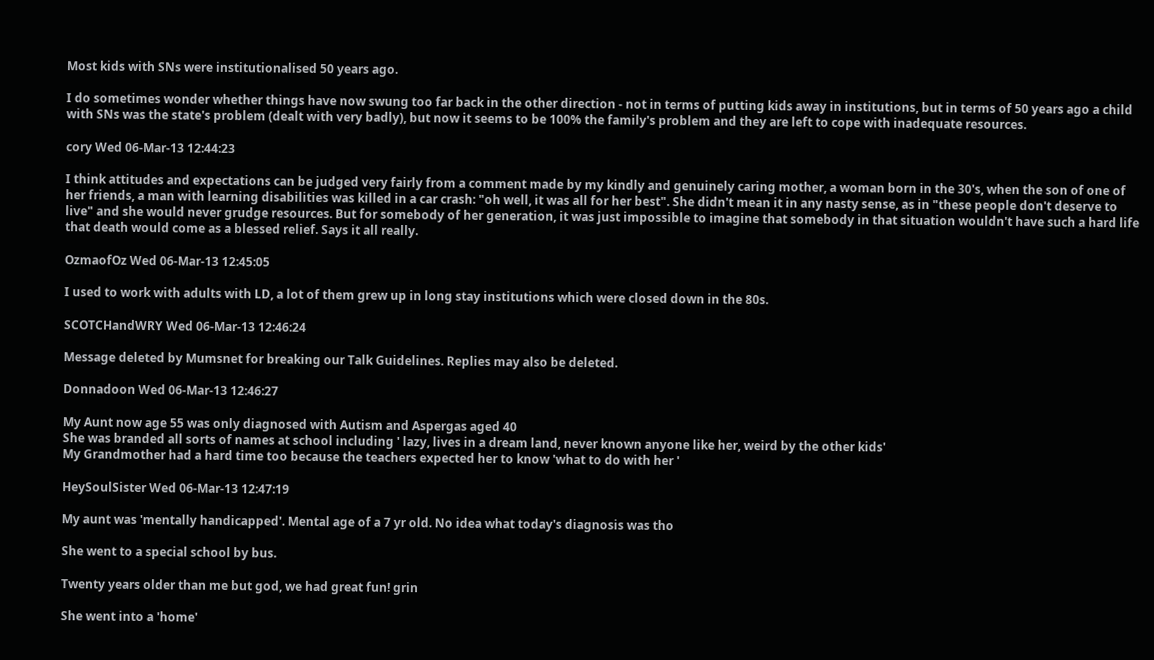Most kids with SNs were institutionalised 50 years ago.

I do sometimes wonder whether things have now swung too far back in the other direction - not in terms of putting kids away in institutions, but in terms of 50 years ago a child with SNs was the state's problem (dealt with very badly), but now it seems to be 100% the family's problem and they are left to cope with inadequate resources.

cory Wed 06-Mar-13 12:44:23

I think attitudes and expectations can be judged very fairly from a comment made by my kindly and genuinely caring mother, a woman born in the 30's, when the son of one of her friends, a man with learning disabilities was killed in a car crash: "oh well, it was all for her best". She didn't mean it in any nasty sense, as in "these people don't deserve to live" and she would never grudge resources. But for somebody of her generation, it was just impossible to imagine that somebody in that situation wouldn't have such a hard life that death would come as a blessed relief. Says it all really.

OzmaofOz Wed 06-Mar-13 12:45:05

I used to work with adults with LD, a lot of them grew up in long stay institutions which were closed down in the 80s.

SCOTCHandWRY Wed 06-Mar-13 12:46:24

Message deleted by Mumsnet for breaking our Talk Guidelines. Replies may also be deleted.

Donnadoon Wed 06-Mar-13 12:46:27

My Aunt now age 55 was only diagnosed with Autism and Aspergas aged 40
She was branded all sorts of names at school including ' lazy, lives in a dream land, never known anyone like her, weird by the other kids'
My Grandmother had a hard time too because the teachers expected her to know 'what to do with her '

HeySoulSister Wed 06-Mar-13 12:47:19

My aunt was 'mentally handicapped'. Mental age of a 7 yr old. No idea what today's diagnosis was tho

She went to a special school by bus.

Twenty years older than me but god, we had great fun! grin

She went into a 'home'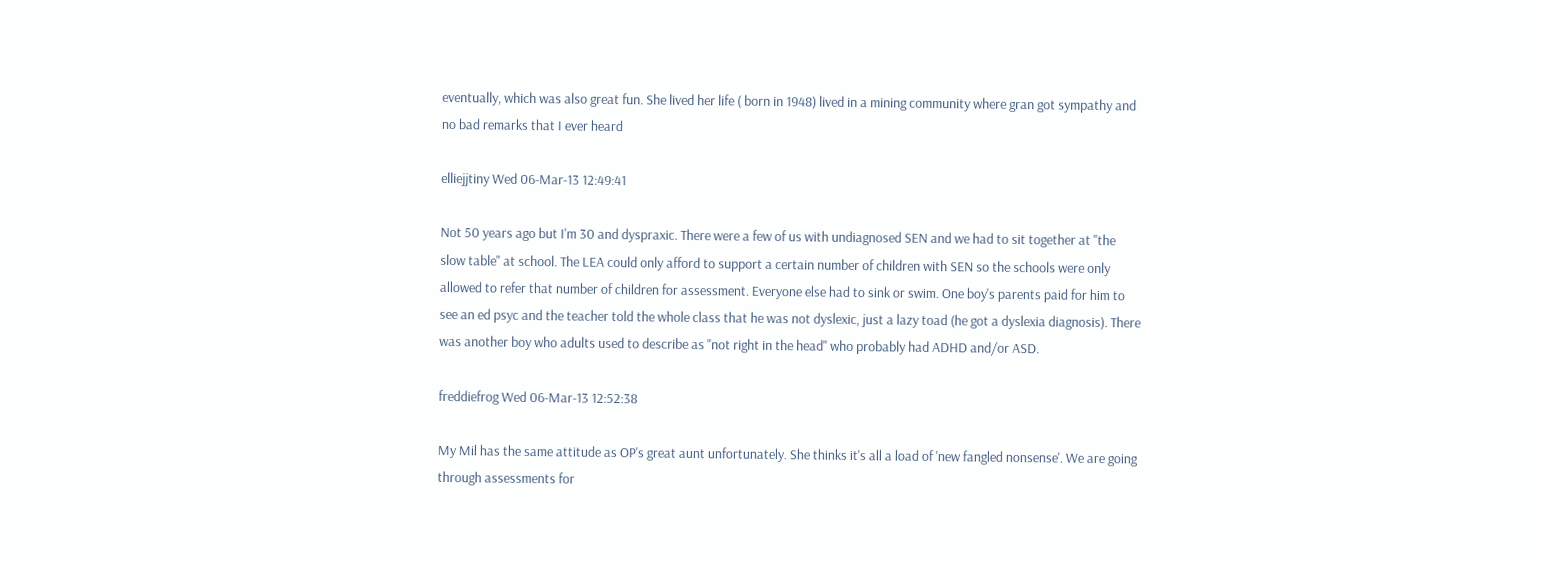eventually, which was also great fun. She lived her life ( born in 1948) lived in a mining community where gran got sympathy and no bad remarks that I ever heard

elliejjtiny Wed 06-Mar-13 12:49:41

Not 50 years ago but I'm 30 and dyspraxic. There were a few of us with undiagnosed SEN and we had to sit together at "the slow table" at school. The LEA could only afford to support a certain number of children with SEN so the schools were only allowed to refer that number of children for assessment. Everyone else had to sink or swim. One boy's parents paid for him to see an ed psyc and the teacher told the whole class that he was not dyslexic, just a lazy toad (he got a dyslexia diagnosis). There was another boy who adults used to describe as "not right in the head" who probably had ADHD and/or ASD.

freddiefrog Wed 06-Mar-13 12:52:38

My Mil has the same attitude as OP's great aunt unfortunately. She thinks it's all a load of 'new fangled nonsense'. We are going through assessments for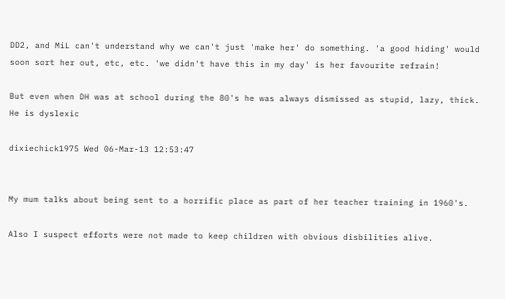DD2, and MiL can't understand why we can't just 'make her' do something. 'a good hiding' would soon sort her out, etc, etc. 'we didn't have this in my day' is her favourite refrain!

But even when DH was at school during the 80's he was always dismissed as stupid, lazy, thick. He is dyslexic

dixiechick1975 Wed 06-Mar-13 12:53:47


My mum talks about being sent to a horrific place as part of her teacher training in 1960's.

Also I suspect efforts were not made to keep children with obvious disbilities alive.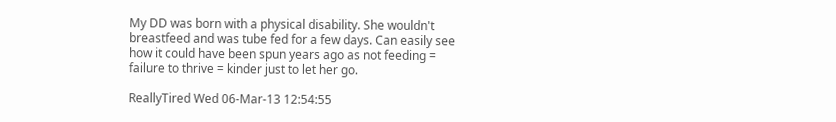My DD was born with a physical disability. She wouldn't breastfeed and was tube fed for a few days. Can easily see how it could have been spun years ago as not feeding = failure to thrive = kinder just to let her go.

ReallyTired Wed 06-Mar-13 12:54:55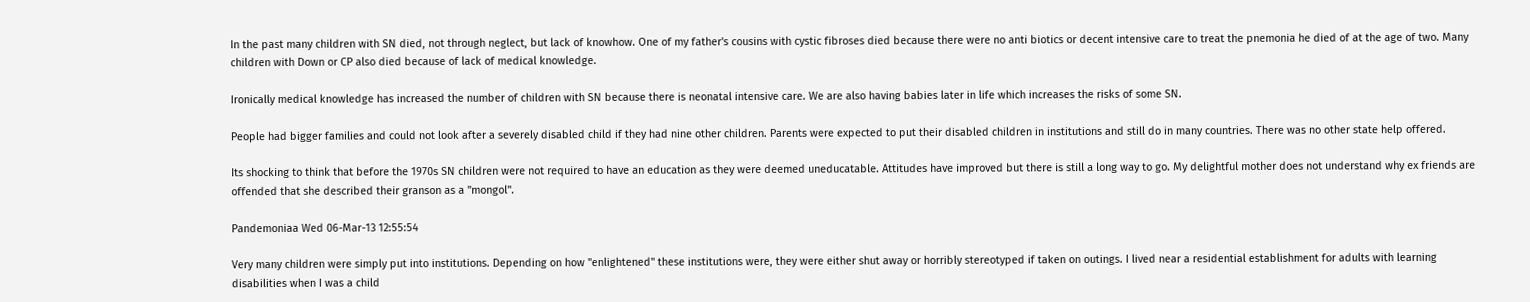In the past many children with SN died, not through neglect, but lack of knowhow. One of my father's cousins with cystic fibroses died because there were no anti biotics or decent intensive care to treat the pnemonia he died of at the age of two. Many children with Down or CP also died because of lack of medical knowledge.

Ironically medical knowledge has increased the number of children with SN because there is neonatal intensive care. We are also having babies later in life which increases the risks of some SN.

People had bigger families and could not look after a severely disabled child if they had nine other children. Parents were expected to put their disabled children in institutions and still do in many countries. There was no other state help offered.

Its shocking to think that before the 1970s SN children were not required to have an education as they were deemed uneducatable. Attitudes have improved but there is still a long way to go. My delightful mother does not understand why ex friends are offended that she described their granson as a "mongol".

Pandemoniaa Wed 06-Mar-13 12:55:54

Very many children were simply put into institutions. Depending on how "enlightened" these institutions were, they were either shut away or horribly stereotyped if taken on outings. I lived near a residential establishment for adults with learning disabilities when I was a child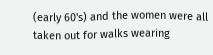(early 60's) and the women were all taken out for walks wearing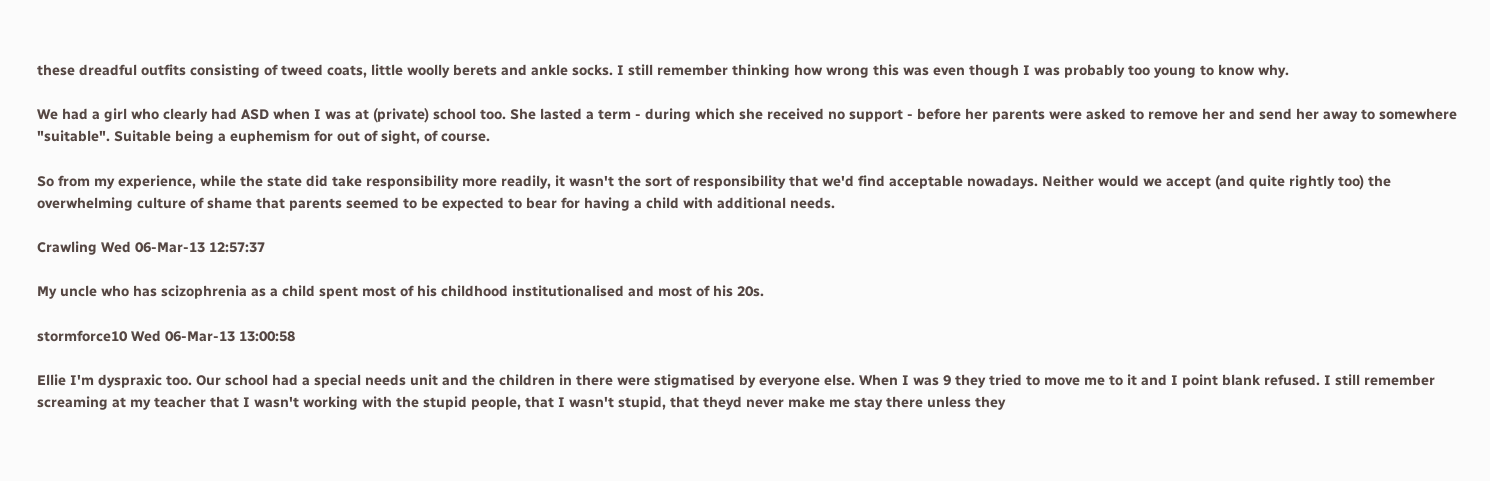these dreadful outfits consisting of tweed coats, little woolly berets and ankle socks. I still remember thinking how wrong this was even though I was probably too young to know why.

We had a girl who clearly had ASD when I was at (private) school too. She lasted a term - during which she received no support - before her parents were asked to remove her and send her away to somewhere "suitable". Suitable being a euphemism for out of sight, of course.

So from my experience, while the state did take responsibility more readily, it wasn't the sort of responsibility that we'd find acceptable nowadays. Neither would we accept (and quite rightly too) the overwhelming culture of shame that parents seemed to be expected to bear for having a child with additional needs.

Crawling Wed 06-Mar-13 12:57:37

My uncle who has scizophrenia as a child spent most of his childhood institutionalised and most of his 20s.

stormforce10 Wed 06-Mar-13 13:00:58

Ellie I'm dyspraxic too. Our school had a special needs unit and the children in there were stigmatised by everyone else. When I was 9 they tried to move me to it and I point blank refused. I still remember screaming at my teacher that I wasn't working with the stupid people, that I wasn't stupid, that theyd never make me stay there unless they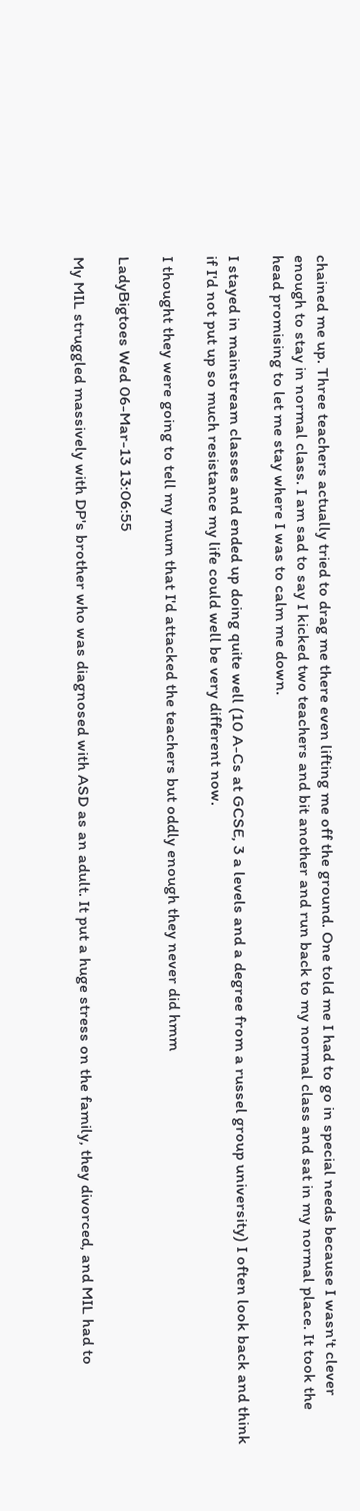chained me up. Three teachers actually tried to drag me there even lifting me off the ground. One told me I had to go in special needs because I wasn't clever enough to stay in normal class. I am sad to say I kicked two teachers and bit another and run back to my normal class and sat in my normal place. It took the head promising to let me stay where I was to calm me down.

I stayed in mainstream classes and ended up doing quite well (10 A-Cs at GCSE, 3 a levels and a degree from a russel group university) I often look back and think if I'd not put up so much resistance my life could well be very different now.

I thought they were going to tell my mum that I'd attacked the teachers but oddly enough they never did hmm

LadyBigtoes Wed 06-Mar-13 13:06:55

My MIL struggled massively with DP's brother who was diagnosed with ASD as an adult. It put a huge stress on the family, they divorced, and MIL had to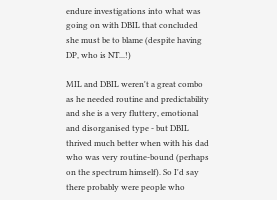endure investigations into what was going on with DBIL that concluded she must be to blame (despite having DP, who is NT...!)

MIL and DBIL weren't a great combo as he needed routine and predictability and she is a very fluttery, emotional and disorganised type - but DBIL thrived much better when with his dad who was very routine-bound (perhaps on the spectrum himself). So I'd say there probably were people who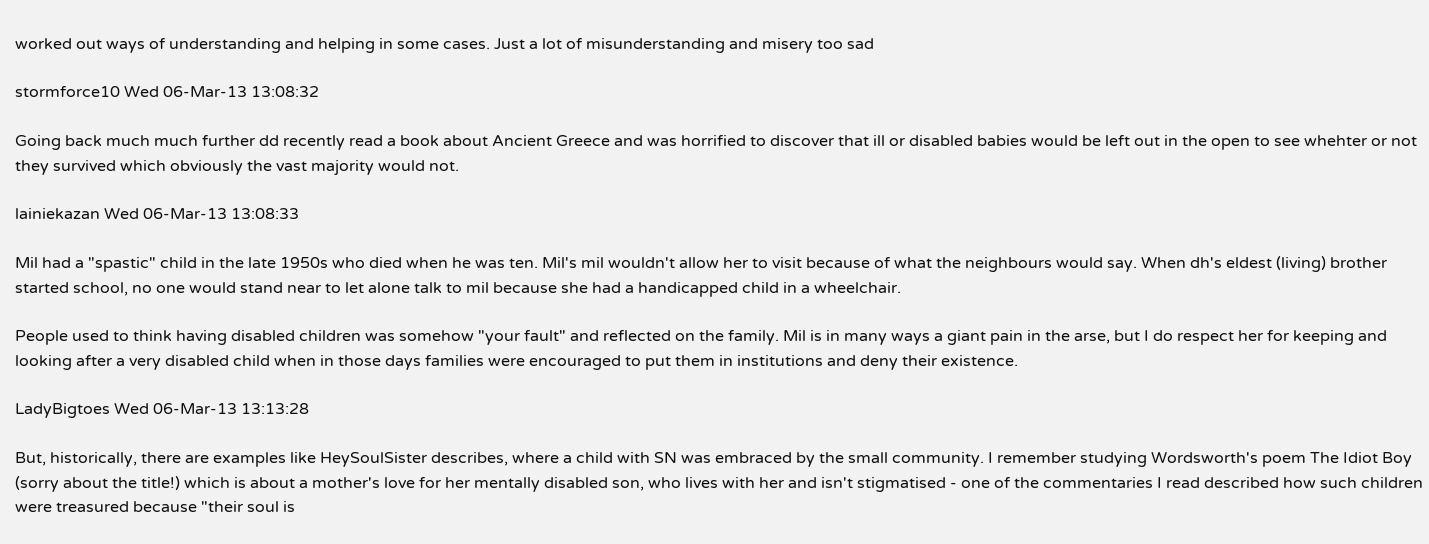worked out ways of understanding and helping in some cases. Just a lot of misunderstanding and misery too sad

stormforce10 Wed 06-Mar-13 13:08:32

Going back much much further dd recently read a book about Ancient Greece and was horrified to discover that ill or disabled babies would be left out in the open to see whehter or not they survived which obviously the vast majority would not.

lainiekazan Wed 06-Mar-13 13:08:33

Mil had a "spastic" child in the late 1950s who died when he was ten. Mil's mil wouldn't allow her to visit because of what the neighbours would say. When dh's eldest (living) brother started school, no one would stand near to let alone talk to mil because she had a handicapped child in a wheelchair.

People used to think having disabled children was somehow "your fault" and reflected on the family. Mil is in many ways a giant pain in the arse, but I do respect her for keeping and looking after a very disabled child when in those days families were encouraged to put them in institutions and deny their existence.

LadyBigtoes Wed 06-Mar-13 13:13:28

But, historically, there are examples like HeySoulSister describes, where a child with SN was embraced by the small community. I remember studying Wordsworth's poem The Idiot Boy (sorry about the title!) which is about a mother's love for her mentally disabled son, who lives with her and isn't stigmatised - one of the commentaries I read described how such children were treasured because "their soul is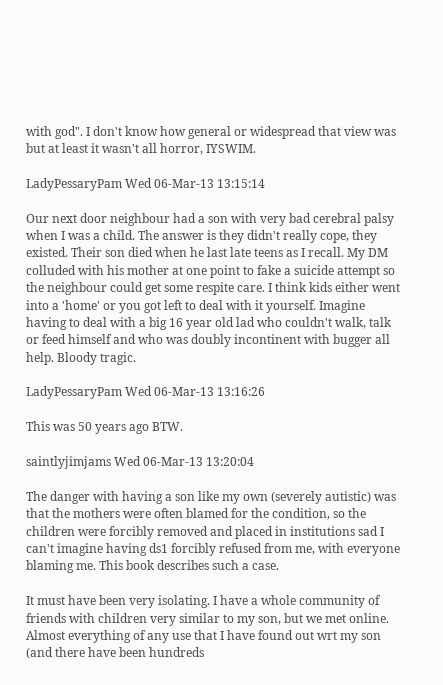with god". I don't know how general or widespread that view was but at least it wasn't all horror, IYSWIM.

LadyPessaryPam Wed 06-Mar-13 13:15:14

Our next door neighbour had a son with very bad cerebral palsy when I was a child. The answer is they didn't really cope, they existed. Their son died when he last late teens as I recall. My DM colluded with his mother at one point to fake a suicide attempt so the neighbour could get some respite care. I think kids either went into a 'home' or you got left to deal with it yourself. Imagine having to deal with a big 16 year old lad who couldn't walk, talk or feed himself and who was doubly incontinent with bugger all help. Bloody tragic.

LadyPessaryPam Wed 06-Mar-13 13:16:26

This was 50 years ago BTW.

saintlyjimjams Wed 06-Mar-13 13:20:04

The danger with having a son like my own (severely autistic) was that the mothers were often blamed for the condition, so the children were forcibly removed and placed in institutions sad I can't imagine having ds1 forcibly refused from me, with everyone blaming me. This book describes such a case.

It must have been very isolating. I have a whole community of friends with children very similar to my son, but we met online. Almost everything of any use that I have found out wrt my son (and there have been hundreds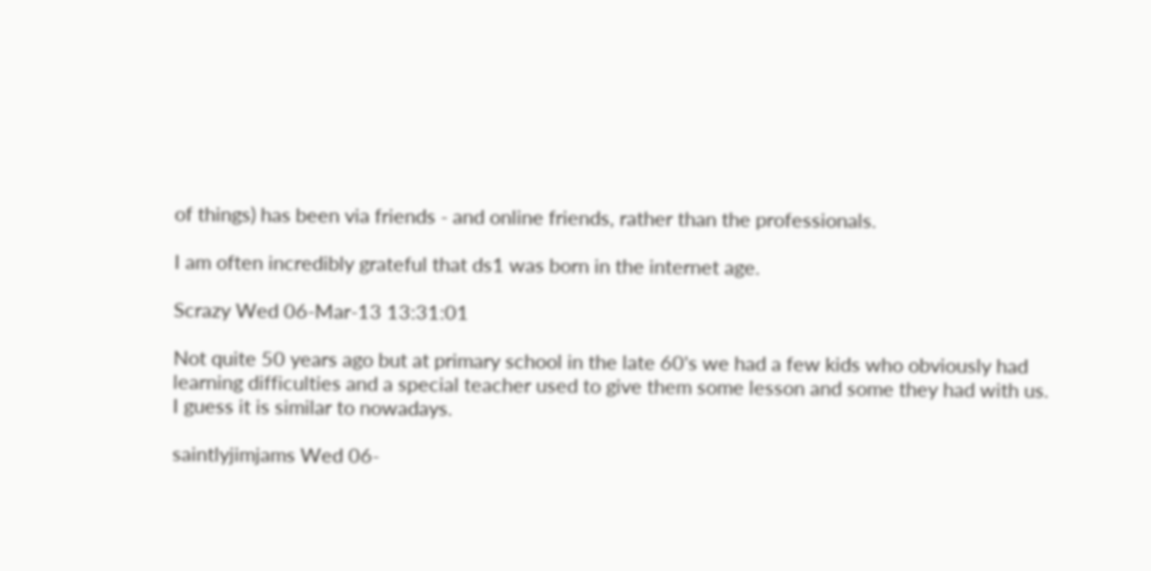of things) has been via friends - and online friends, rather than the professionals.

I am often incredibly grateful that ds1 was born in the internet age.

Scrazy Wed 06-Mar-13 13:31:01

Not quite 50 years ago but at primary school in the late 60's we had a few kids who obviously had learning difficulties and a special teacher used to give them some lesson and some they had with us. I guess it is similar to nowadays.

saintlyjimjams Wed 06-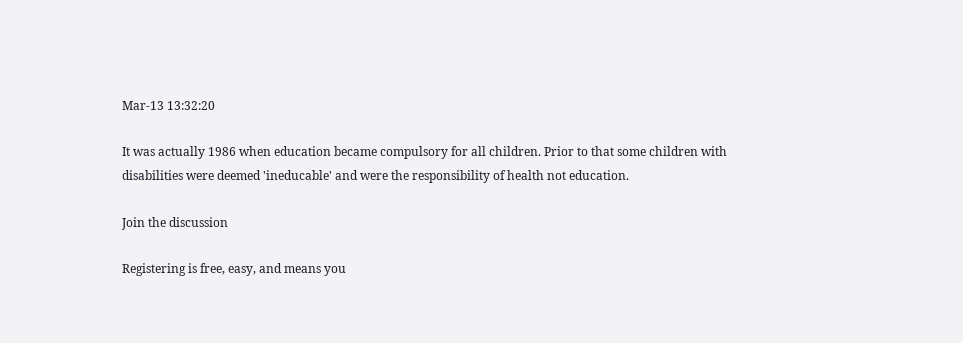Mar-13 13:32:20

It was actually 1986 when education became compulsory for all children. Prior to that some children with disabilities were deemed 'ineducable' and were the responsibility of health not education.

Join the discussion

Registering is free, easy, and means you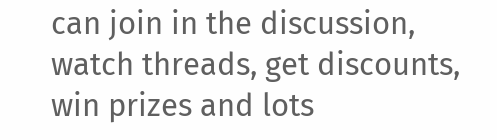can join in the discussion, watch threads, get discounts, win prizes and lots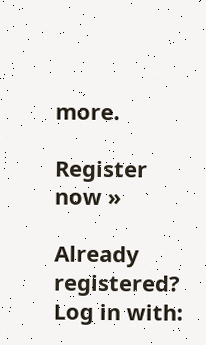more.

Register now »

Already registered? Log in with: